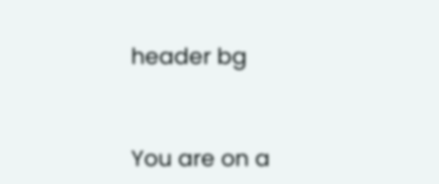header bg


You are on a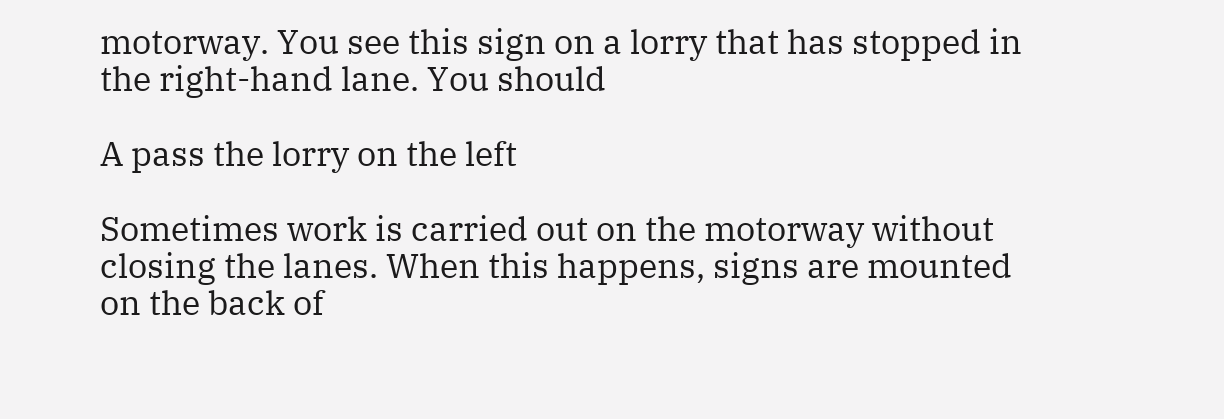motorway. You see this sign on a lorry that has stopped in the right-hand lane. You should

A pass the lorry on the left

Sometimes work is carried out on the motorway without closing the lanes. When this happens, signs are mounted on the back of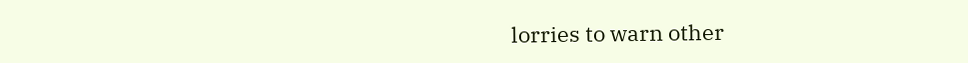lorries to warn other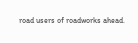road users of roadworks ahead.